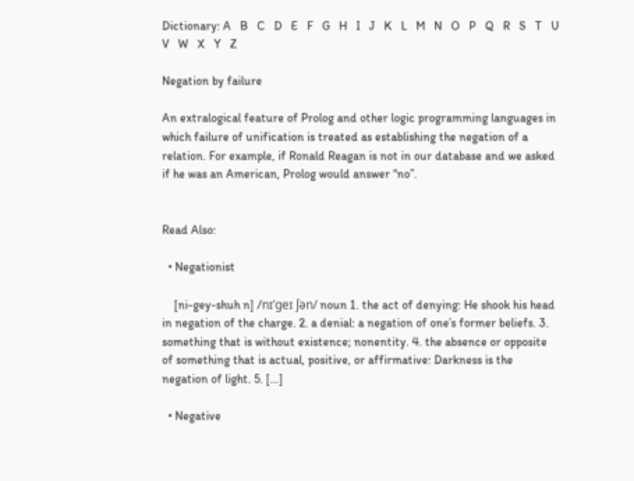Dictionary: A   B   C   D   E   F   G   H   I   J   K   L   M   N   O   P   Q   R   S   T   U   V   W   X   Y   Z

Negation by failure

An extralogical feature of Prolog and other logic programming languages in which failure of unification is treated as establishing the negation of a relation. For example, if Ronald Reagan is not in our database and we asked if he was an American, Prolog would answer “no”.


Read Also:

  • Negationist

    [ni-gey-shuh n] /nɪˈgeɪ ʃən/ noun 1. the act of denying: He shook his head in negation of the charge. 2. a denial: a negation of one’s former beliefs. 3. something that is without existence; nonentity. 4. the absence or opposite of something that is actual, positive, or affirmative: Darkness is the negation of light. 5. […]

  • Negative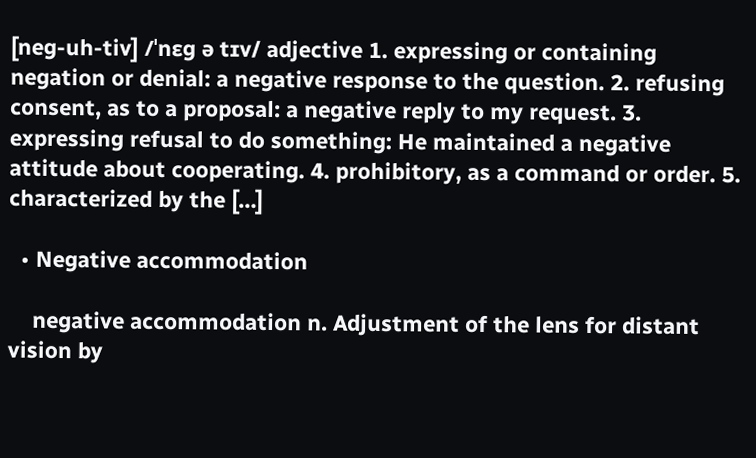[neg-uh-tiv] /ˈnɛg ə tɪv/ adjective 1. expressing or containing negation or denial: a negative response to the question. 2. refusing consent, as to a proposal: a negative reply to my request. 3. expressing refusal to do something: He maintained a negative attitude about cooperating. 4. prohibitory, as a command or order. 5. characterized by the […]

  • Negative accommodation

    negative accommodation n. Adjustment of the lens for distant vision by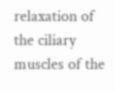relaxation of the ciliary muscles of the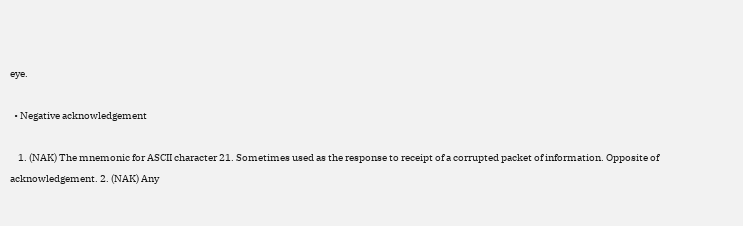eye.

  • Negative acknowledgement

    1. (NAK) The mnemonic for ASCII character 21. Sometimes used as the response to receipt of a corrupted packet of information. Opposite of acknowledgement. 2. (NAK) Any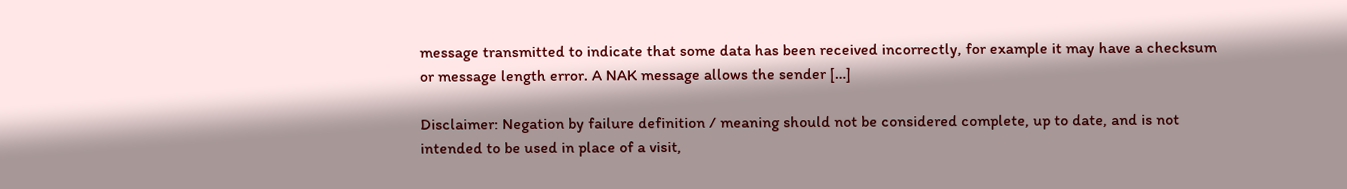message transmitted to indicate that some data has been received incorrectly, for example it may have a checksum or message length error. A NAK message allows the sender […]

Disclaimer: Negation by failure definition / meaning should not be considered complete, up to date, and is not intended to be used in place of a visit,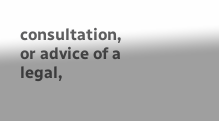consultation, or advice of a legal,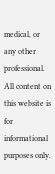medical, or any other professional. All content on this website is for informational purposes only.